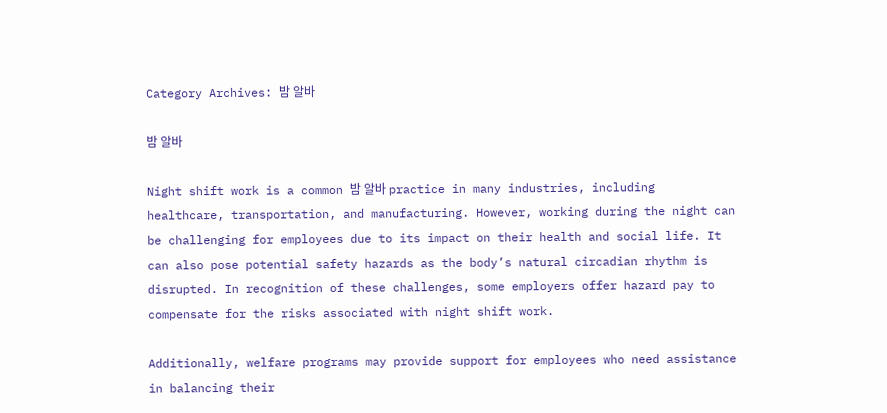Category Archives: 밤 알바

밤 알바

Night shift work is a common 밤 알바 practice in many industries, including healthcare, transportation, and manufacturing. However, working during the night can be challenging for employees due to its impact on their health and social life. It can also pose potential safety hazards as the body’s natural circadian rhythm is disrupted. In recognition of these challenges, some employers offer hazard pay to compensate for the risks associated with night shift work.

Additionally, welfare programs may provide support for employees who need assistance in balancing their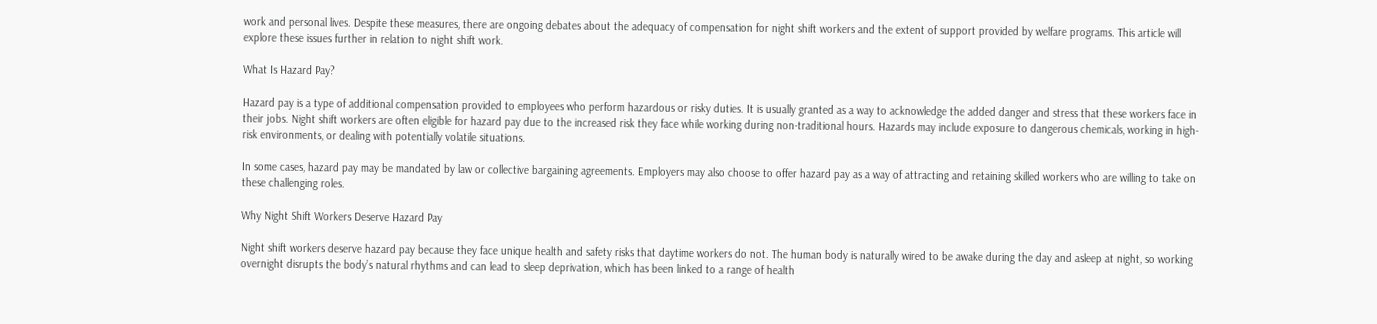work and personal lives. Despite these measures, there are ongoing debates about the adequacy of compensation for night shift workers and the extent of support provided by welfare programs. This article will explore these issues further in relation to night shift work.

What Is Hazard Pay?

Hazard pay is a type of additional compensation provided to employees who perform hazardous or risky duties. It is usually granted as a way to acknowledge the added danger and stress that these workers face in their jobs. Night shift workers are often eligible for hazard pay due to the increased risk they face while working during non-traditional hours. Hazards may include exposure to dangerous chemicals, working in high-risk environments, or dealing with potentially volatile situations.

In some cases, hazard pay may be mandated by law or collective bargaining agreements. Employers may also choose to offer hazard pay as a way of attracting and retaining skilled workers who are willing to take on these challenging roles.

Why Night Shift Workers Deserve Hazard Pay

Night shift workers deserve hazard pay because they face unique health and safety risks that daytime workers do not. The human body is naturally wired to be awake during the day and asleep at night, so working overnight disrupts the body’s natural rhythms and can lead to sleep deprivation, which has been linked to a range of health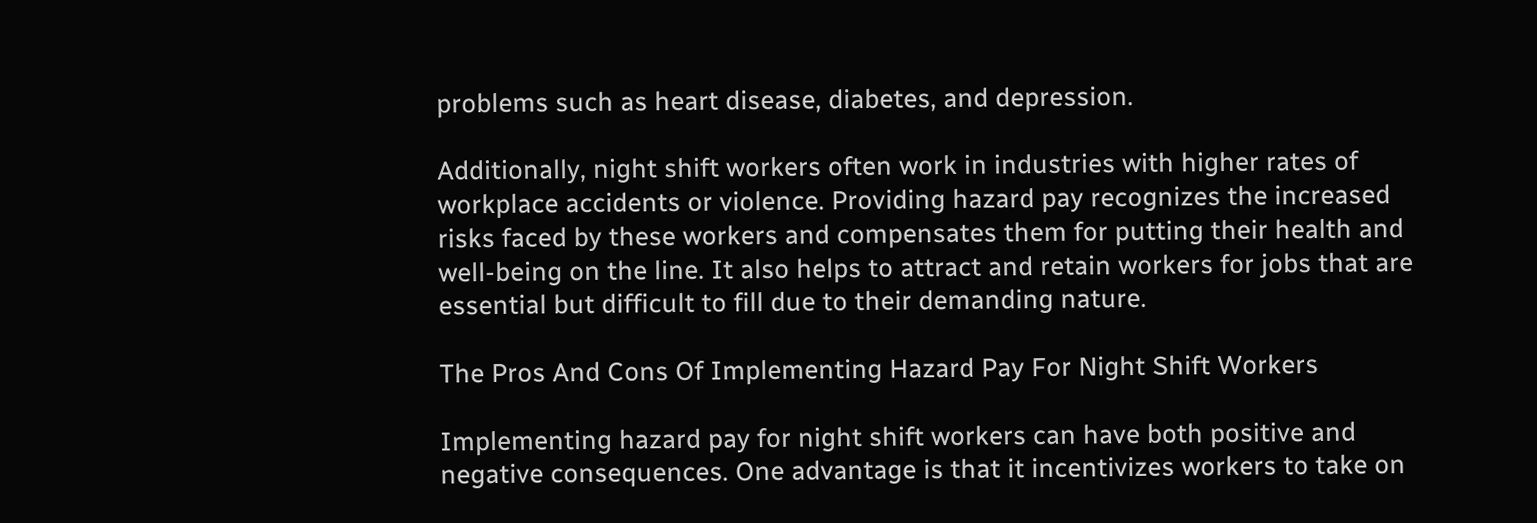problems such as heart disease, diabetes, and depression.

Additionally, night shift workers often work in industries with higher rates of workplace accidents or violence. Providing hazard pay recognizes the increased risks faced by these workers and compensates them for putting their health and well-being on the line. It also helps to attract and retain workers for jobs that are essential but difficult to fill due to their demanding nature.

The Pros And Cons Of Implementing Hazard Pay For Night Shift Workers

Implementing hazard pay for night shift workers can have both positive and negative consequences. One advantage is that it incentivizes workers to take on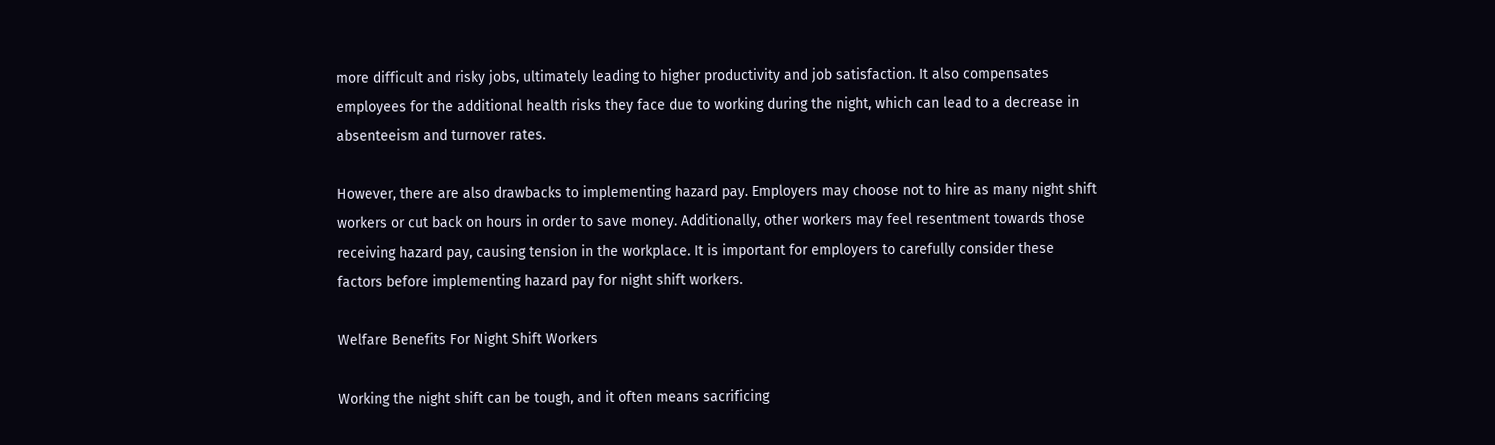more difficult and risky jobs, ultimately leading to higher productivity and job satisfaction. It also compensates employees for the additional health risks they face due to working during the night, which can lead to a decrease in absenteeism and turnover rates.

However, there are also drawbacks to implementing hazard pay. Employers may choose not to hire as many night shift workers or cut back on hours in order to save money. Additionally, other workers may feel resentment towards those receiving hazard pay, causing tension in the workplace. It is important for employers to carefully consider these factors before implementing hazard pay for night shift workers.

Welfare Benefits For Night Shift Workers

Working the night shift can be tough, and it often means sacrificing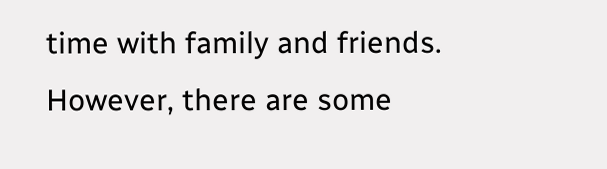time with family and friends. However, there are some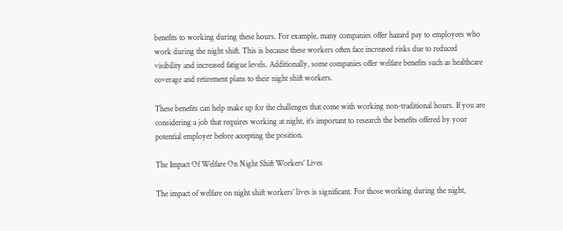benefits to working during these hours. For example, many companies offer hazard pay to employees who work during the night shift. This is because these workers often face increased risks due to reduced visibility and increased fatigue levels. Additionally, some companies offer welfare benefits such as healthcare coverage and retirement plans to their night shift workers.

These benefits can help make up for the challenges that come with working non-traditional hours. If you are considering a job that requires working at night, it’s important to research the benefits offered by your potential employer before accepting the position.

The Impact Of Welfare On Night Shift Workers’ Lives

The impact of welfare on night shift workers’ lives is significant. For those working during the night,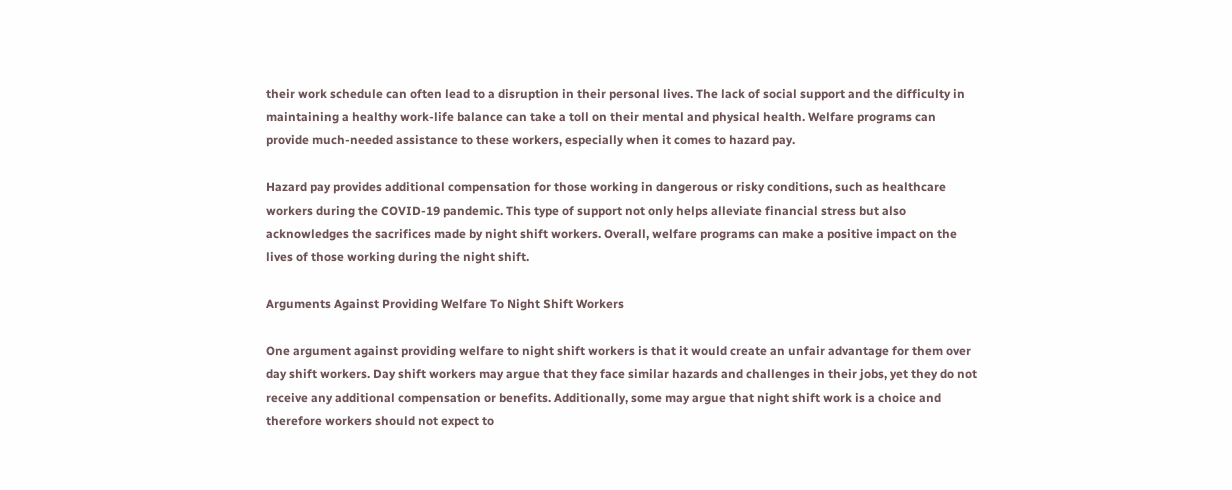their work schedule can often lead to a disruption in their personal lives. The lack of social support and the difficulty in maintaining a healthy work-life balance can take a toll on their mental and physical health. Welfare programs can provide much-needed assistance to these workers, especially when it comes to hazard pay.

Hazard pay provides additional compensation for those working in dangerous or risky conditions, such as healthcare workers during the COVID-19 pandemic. This type of support not only helps alleviate financial stress but also acknowledges the sacrifices made by night shift workers. Overall, welfare programs can make a positive impact on the lives of those working during the night shift.

Arguments Against Providing Welfare To Night Shift Workers

One argument against providing welfare to night shift workers is that it would create an unfair advantage for them over day shift workers. Day shift workers may argue that they face similar hazards and challenges in their jobs, yet they do not receive any additional compensation or benefits. Additionally, some may argue that night shift work is a choice and therefore workers should not expect to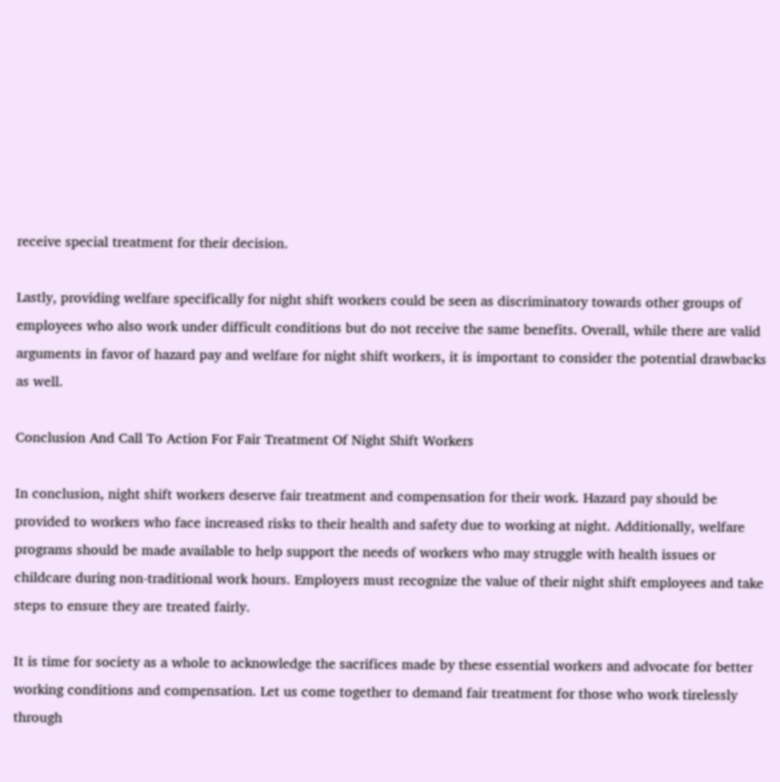receive special treatment for their decision.

Lastly, providing welfare specifically for night shift workers could be seen as discriminatory towards other groups of employees who also work under difficult conditions but do not receive the same benefits. Overall, while there are valid arguments in favor of hazard pay and welfare for night shift workers, it is important to consider the potential drawbacks as well.

Conclusion And Call To Action For Fair Treatment Of Night Shift Workers

In conclusion, night shift workers deserve fair treatment and compensation for their work. Hazard pay should be provided to workers who face increased risks to their health and safety due to working at night. Additionally, welfare programs should be made available to help support the needs of workers who may struggle with health issues or childcare during non-traditional work hours. Employers must recognize the value of their night shift employees and take steps to ensure they are treated fairly.

It is time for society as a whole to acknowledge the sacrifices made by these essential workers and advocate for better working conditions and compensation. Let us come together to demand fair treatment for those who work tirelessly through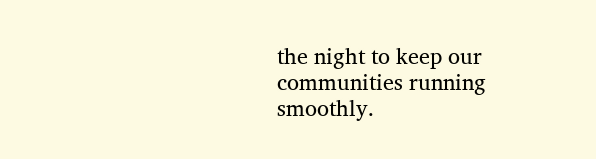the night to keep our communities running smoothly.